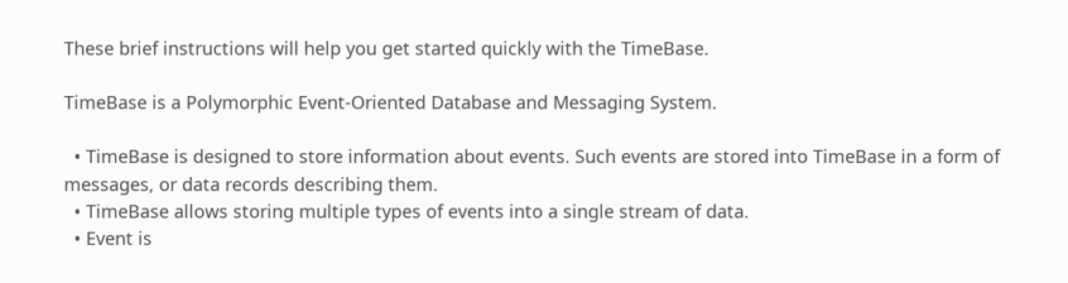These brief instructions will help you get started quickly with the TimeBase.

TimeBase is a Polymorphic Event-Oriented Database and Messaging System.

  • TimeBase is designed to store information about events. Such events are stored into TimeBase in a form of messages, or data records describing them.
  • TimeBase allows storing multiple types of events into a single stream of data.
  • Event is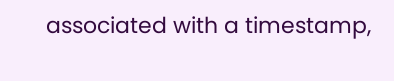associated with a timestamp,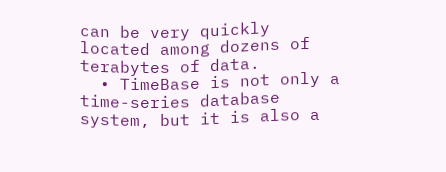can be very quickly located among dozens of terabytes of data.
  • TimeBase is not only a time-series database system, but it is also a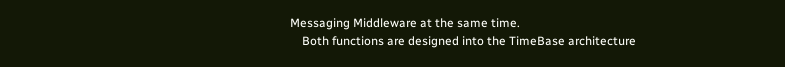Messaging Middleware at the same time.
    Both functions are designed into the TimeBase architecture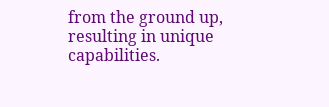from the ground up, resulting in unique capabilities.